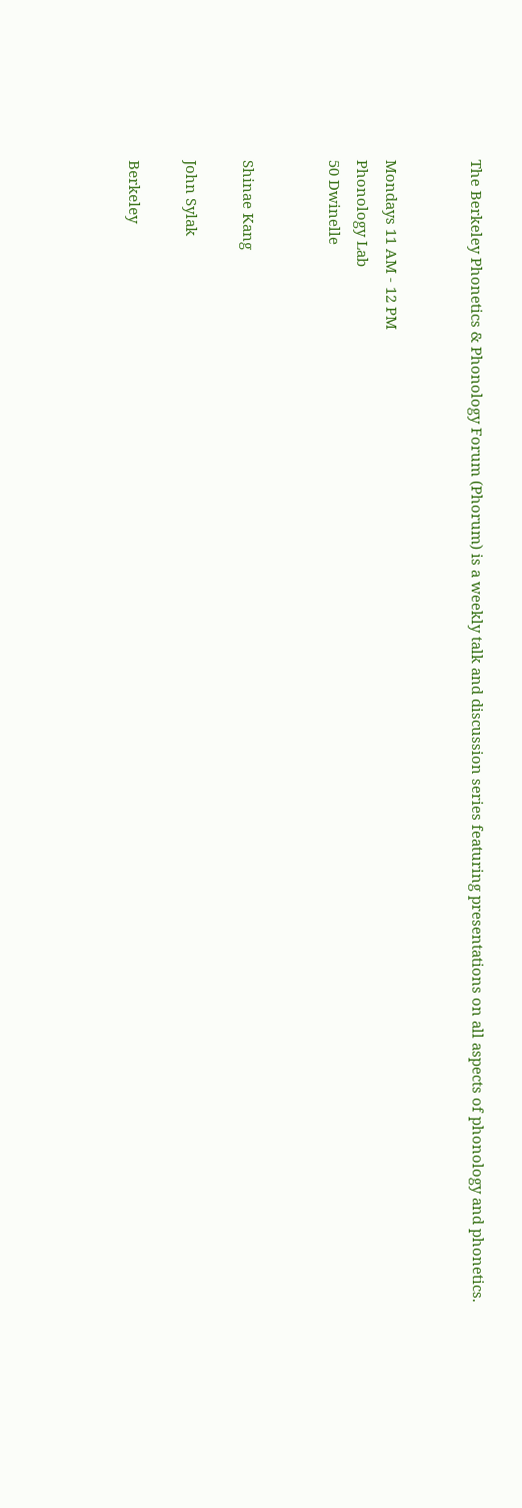The Berkeley Phonetics & Phonology Forum (Phorum) is a weekly talk and discussion series featuring presentations on all aspects of phonology and phonetics.


Mondays 11 AM - 12 PM
Phonology Lab
50 Dwinelle


Shinae Kang

John Sylak

Berkeley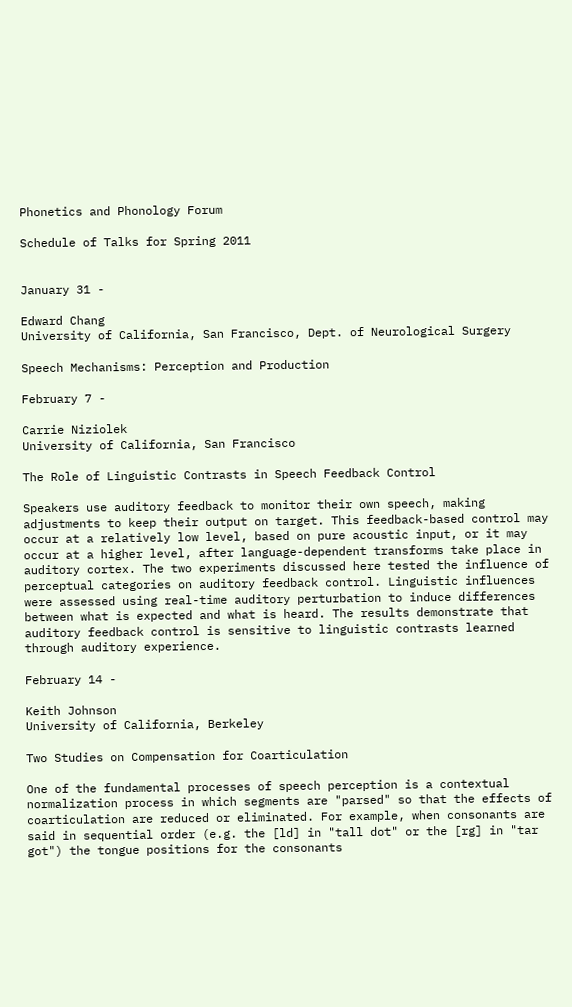Phonetics and Phonology Forum

Schedule of Talks for Spring 2011


January 31 -

Edward Chang
University of California, San Francisco, Dept. of Neurological Surgery

Speech Mechanisms: Perception and Production

February 7 -

Carrie Niziolek
University of California, San Francisco

The Role of Linguistic Contrasts in Speech Feedback Control

Speakers use auditory feedback to monitor their own speech, making adjustments to keep their output on target. This feedback-based control may occur at a relatively low level, based on pure acoustic input, or it may occur at a higher level, after language-dependent transforms take place in auditory cortex. The two experiments discussed here tested the influence of perceptual categories on auditory feedback control. Linguistic influences were assessed using real-time auditory perturbation to induce differences between what is expected and what is heard. The results demonstrate that auditory feedback control is sensitive to linguistic contrasts learned through auditory experience.

February 14 -

Keith Johnson
University of California, Berkeley

Two Studies on Compensation for Coarticulation

One of the fundamental processes of speech perception is a contextual normalization process in which segments are "parsed" so that the effects of coarticulation are reduced or eliminated. For example, when consonants are said in sequential order (e.g. the [ld] in "tall dot" or the [rg] in "tar got") the tongue positions for the consonants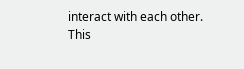interact with each other. This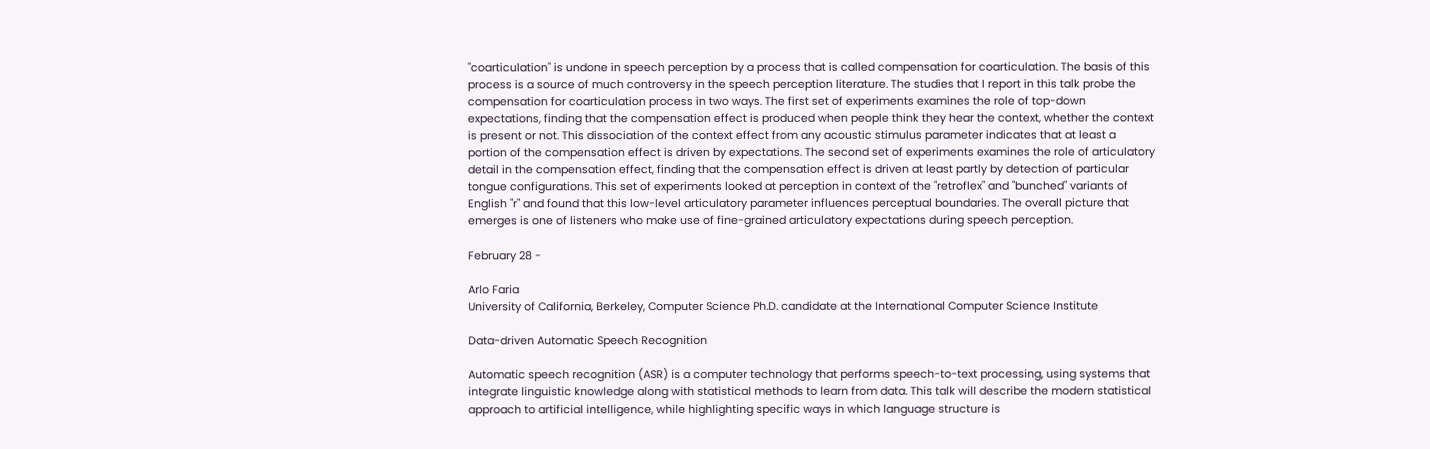"coarticulation" is undone in speech perception by a process that is called compensation for coarticulation. The basis of this process is a source of much controversy in the speech perception literature. The studies that I report in this talk probe the compensation for coarticulation process in two ways. The first set of experiments examines the role of top-down expectations, finding that the compensation effect is produced when people think they hear the context, whether the context is present or not. This dissociation of the context effect from any acoustic stimulus parameter indicates that at least a portion of the compensation effect is driven by expectations. The second set of experiments examines the role of articulatory detail in the compensation effect, finding that the compensation effect is driven at least partly by detection of particular tongue configurations. This set of experiments looked at perception in context of the "retroflex" and "bunched" variants of English "r" and found that this low-level articulatory parameter influences perceptual boundaries. The overall picture that emerges is one of listeners who make use of fine-grained articulatory expectations during speech perception.

February 28 -

Arlo Faria
University of California, Berkeley, Computer Science Ph.D. candidate at the International Computer Science Institute

Data-driven Automatic Speech Recognition

Automatic speech recognition (ASR) is a computer technology that performs speech-to-text processing, using systems that integrate linguistic knowledge along with statistical methods to learn from data. This talk will describe the modern statistical approach to artificial intelligence, while highlighting specific ways in which language structure is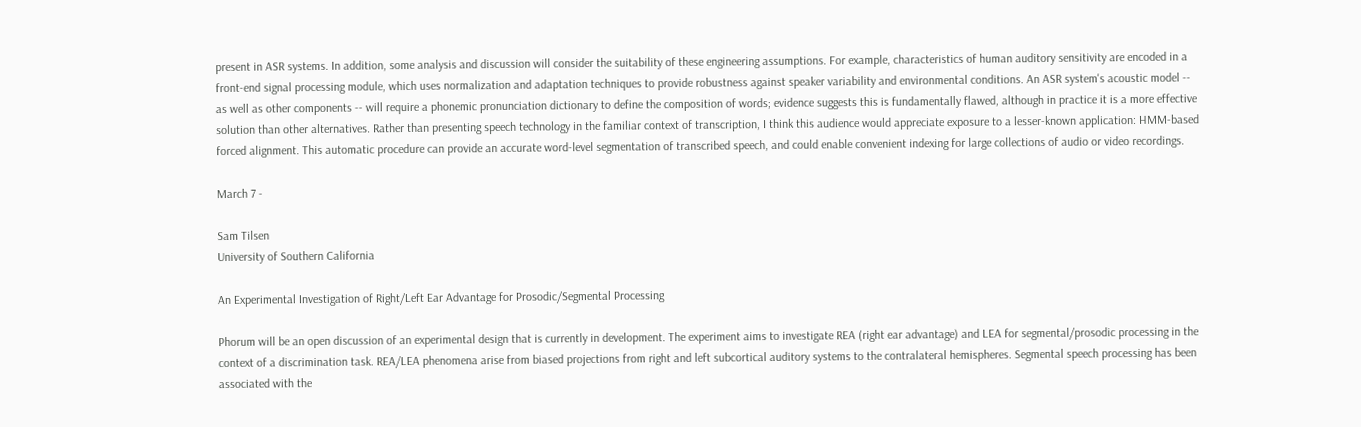present in ASR systems. In addition, some analysis and discussion will consider the suitability of these engineering assumptions. For example, characteristics of human auditory sensitivity are encoded in a front-end signal processing module, which uses normalization and adaptation techniques to provide robustness against speaker variability and environmental conditions. An ASR system's acoustic model -- as well as other components -- will require a phonemic pronunciation dictionary to define the composition of words; evidence suggests this is fundamentally flawed, although in practice it is a more effective solution than other alternatives. Rather than presenting speech technology in the familiar context of transcription, I think this audience would appreciate exposure to a lesser-known application: HMM-based forced alignment. This automatic procedure can provide an accurate word-level segmentation of transcribed speech, and could enable convenient indexing for large collections of audio or video recordings.

March 7 -

Sam Tilsen
University of Southern California

An Experimental Investigation of Right/Left Ear Advantage for Prosodic/Segmental Processing

Phorum will be an open discussion of an experimental design that is currently in development. The experiment aims to investigate REA (right ear advantage) and LEA for segmental/prosodic processing in the context of a discrimination task. REA/LEA phenomena arise from biased projections from right and left subcortical auditory systems to the contralateral hemispheres. Segmental speech processing has been associated with the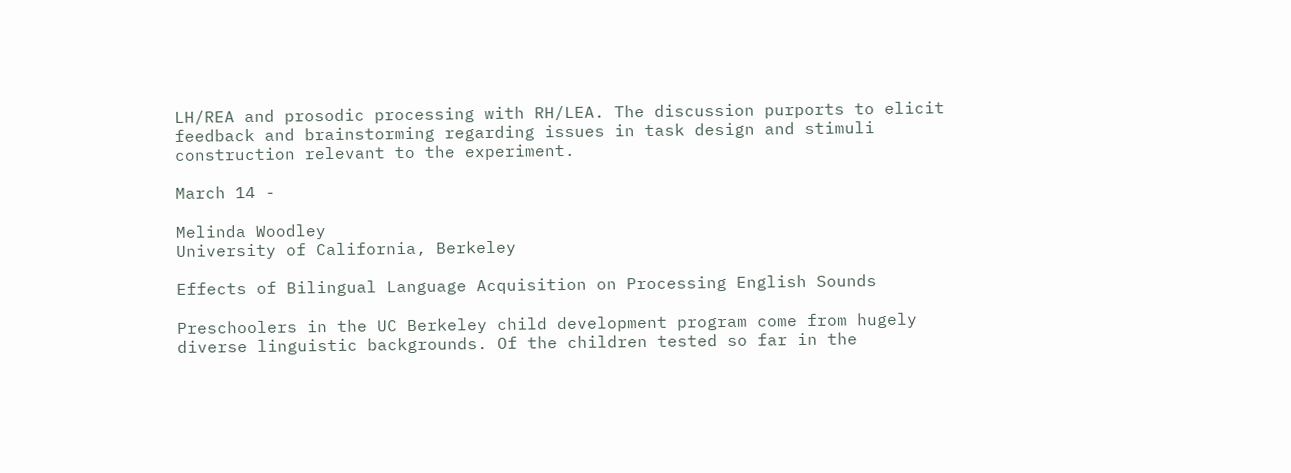LH/REA and prosodic processing with RH/LEA. The discussion purports to elicit feedback and brainstorming regarding issues in task design and stimuli construction relevant to the experiment.

March 14 -

Melinda Woodley
University of California, Berkeley

Effects of Bilingual Language Acquisition on Processing English Sounds

Preschoolers in the UC Berkeley child development program come from hugely diverse linguistic backgrounds. Of the children tested so far in the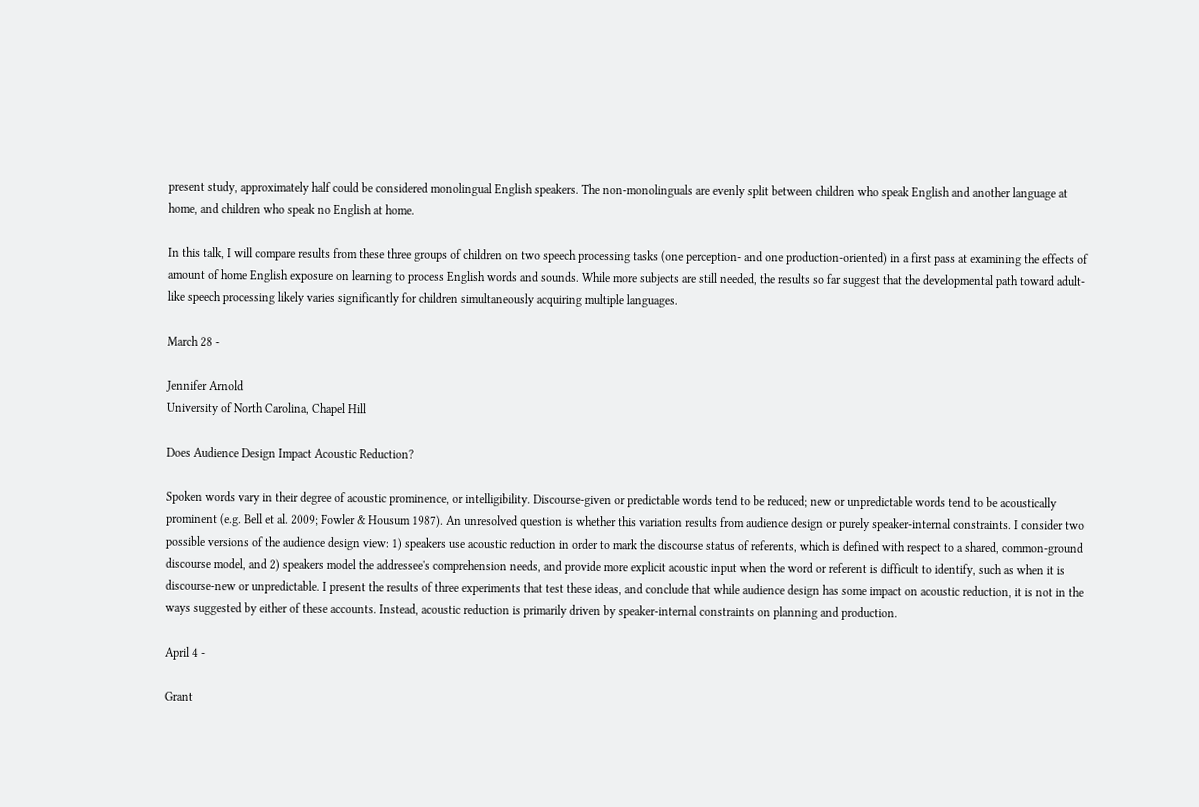present study, approximately half could be considered monolingual English speakers. The non-monolinguals are evenly split between children who speak English and another language at home, and children who speak no English at home.

In this talk, I will compare results from these three groups of children on two speech processing tasks (one perception- and one production-oriented) in a first pass at examining the effects of amount of home English exposure on learning to process English words and sounds. While more subjects are still needed, the results so far suggest that the developmental path toward adult-like speech processing likely varies significantly for children simultaneously acquiring multiple languages.

March 28 -

Jennifer Arnold
University of North Carolina, Chapel Hill

Does Audience Design Impact Acoustic Reduction?

Spoken words vary in their degree of acoustic prominence, or intelligibility. Discourse-given or predictable words tend to be reduced; new or unpredictable words tend to be acoustically prominent (e.g. Bell et al. 2009; Fowler & Housum 1987). An unresolved question is whether this variation results from audience design or purely speaker-internal constraints. I consider two possible versions of the audience design view: 1) speakers use acoustic reduction in order to mark the discourse status of referents, which is defined with respect to a shared, common-ground discourse model, and 2) speakers model the addressee's comprehension needs, and provide more explicit acoustic input when the word or referent is difficult to identify, such as when it is discourse-new or unpredictable. I present the results of three experiments that test these ideas, and conclude that while audience design has some impact on acoustic reduction, it is not in the ways suggested by either of these accounts. Instead, acoustic reduction is primarily driven by speaker-internal constraints on planning and production.

April 4 -

Grant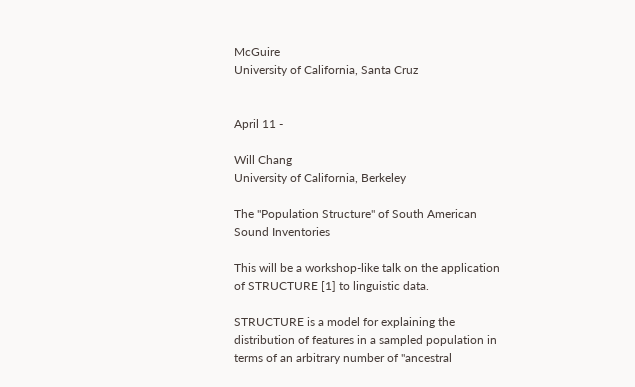McGuire
University of California, Santa Cruz


April 11 -

Will Chang
University of California, Berkeley

The "Population Structure" of South American Sound Inventories

This will be a workshop-like talk on the application of STRUCTURE [1] to linguistic data.

STRUCTURE is a model for explaining the distribution of features in a sampled population in terms of an arbitrary number of "ancestral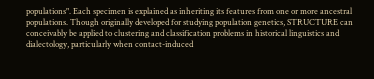populations". Each specimen is explained as inheriting its features from one or more ancestral populations. Though originally developed for studying population genetics, STRUCTURE can conceivably be applied to clustering and classification problems in historical linguistics and dialectology, particularly when contact-induced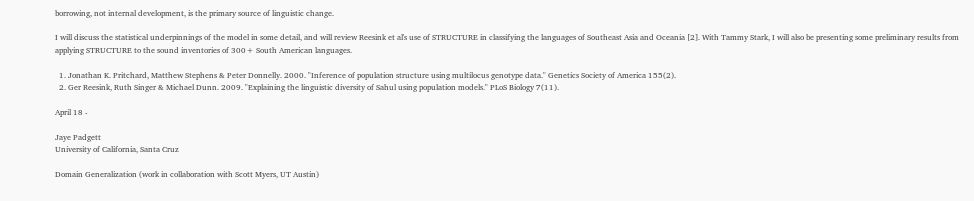borrowing, not internal development, is the primary source of linguistic change.

I will discuss the statistical underpinnings of the model in some detail, and will review Reesink et al's use of STRUCTURE in classifying the languages of Southeast Asia and Oceania [2]. With Tammy Stark, I will also be presenting some preliminary results from applying STRUCTURE to the sound inventories of 300+ South American languages.

  1. Jonathan K. Pritchard, Matthew Stephens & Peter Donnelly. 2000. "Inference of population structure using multilocus genotype data." Genetics Society of America 155(2).
  2. Ger Reesink, Ruth Singer & Michael Dunn. 2009. "Explaining the linguistic diversity of Sahul using population models." PLoS Biology 7(11).

April 18 -

Jaye Padgett
University of California, Santa Cruz

Domain Generalization (work in collaboration with Scott Myers, UT Austin)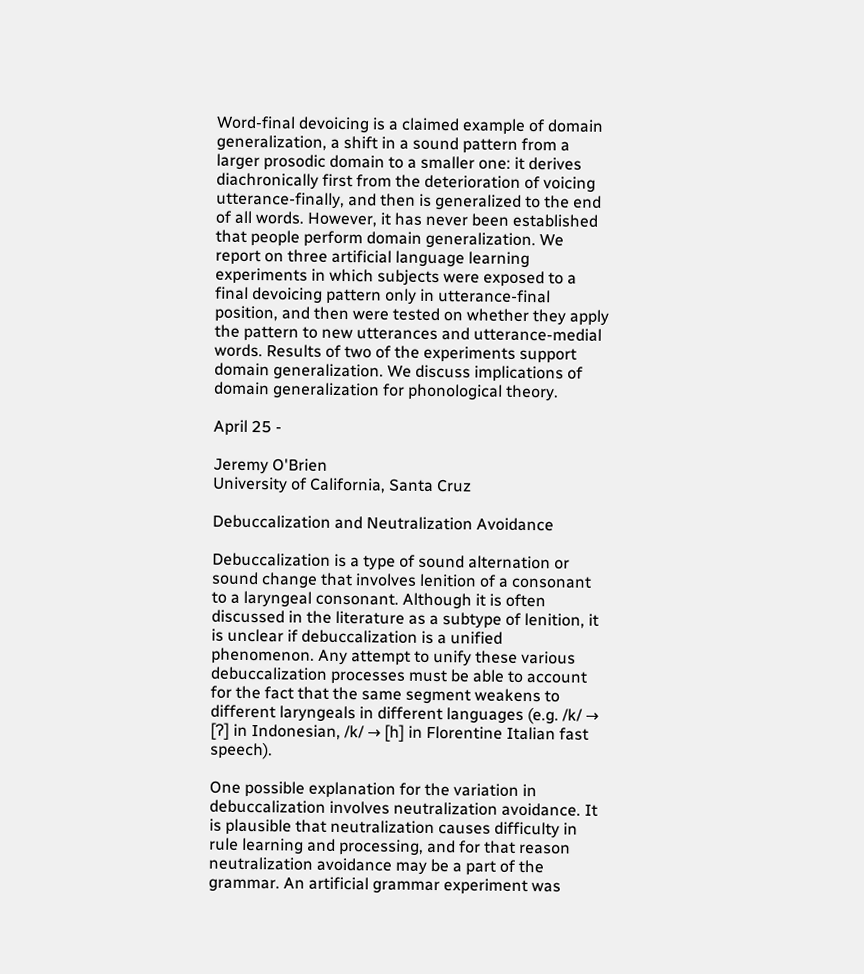Word-final devoicing is a claimed example of domain generalization, a shift in a sound pattern from a larger prosodic domain to a smaller one: it derives diachronically first from the deterioration of voicing utterance-finally, and then is generalized to the end of all words. However, it has never been established that people perform domain generalization. We report on three artificial language learning experiments in which subjects were exposed to a final devoicing pattern only in utterance-final position, and then were tested on whether they apply the pattern to new utterances and utterance-medial words. Results of two of the experiments support domain generalization. We discuss implications of domain generalization for phonological theory.

April 25 -

Jeremy O'Brien
University of California, Santa Cruz

Debuccalization and Neutralization Avoidance

Debuccalization is a type of sound alternation or sound change that involves lenition of a consonant to a laryngeal consonant. Although it is often discussed in the literature as a subtype of lenition, it is unclear if debuccalization is a unified phenomenon. Any attempt to unify these various debuccalization processes must be able to account for the fact that the same segment weakens to different laryngeals in different languages (e.g. /k/ → [ʔ] in Indonesian, /k/ → [h] in Florentine Italian fast speech).

One possible explanation for the variation in debuccalization involves neutralization avoidance. It is plausible that neutralization causes difficulty in rule learning and processing, and for that reason neutralization avoidance may be a part of the grammar. An artificial grammar experiment was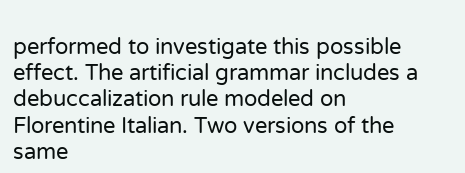performed to investigate this possible effect. The artificial grammar includes a debuccalization rule modeled on Florentine Italian. Two versions of the same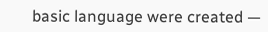basic language were created —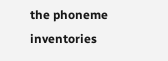the phoneme inventories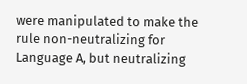were manipulated to make the rule non-neutralizing for Language A, but neutralizing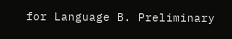for Language B. Preliminary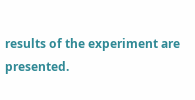results of the experiment are presented.